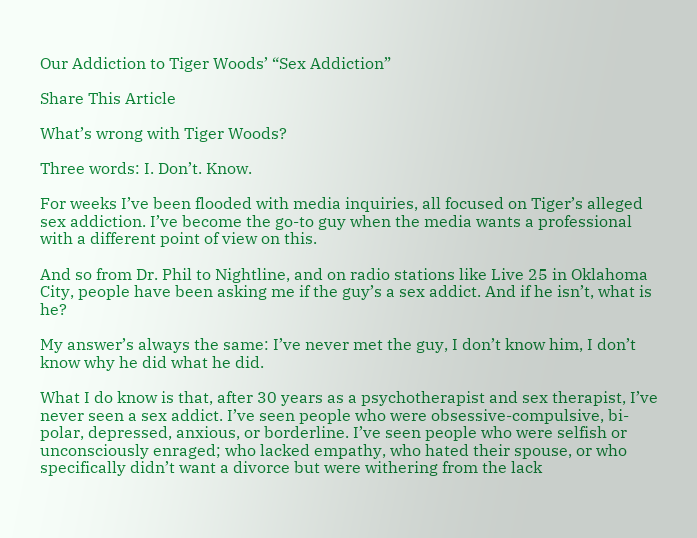Our Addiction to Tiger Woods’ “Sex Addiction”

Share This Article

What’s wrong with Tiger Woods?

Three words: I. Don’t. Know.

For weeks I’ve been flooded with media inquiries, all focused on Tiger’s alleged sex addiction. I’ve become the go-to guy when the media wants a professional with a different point of view on this.

And so from Dr. Phil to Nightline, and on radio stations like Live 25 in Oklahoma City, people have been asking me if the guy’s a sex addict. And if he isn’t, what is he?

My answer’s always the same: I’ve never met the guy, I don’t know him, I don’t know why he did what he did.

What I do know is that, after 30 years as a psychotherapist and sex therapist, I’ve never seen a sex addict. I’ve seen people who were obsessive-compulsive, bi-polar, depressed, anxious, or borderline. I’ve seen people who were selfish or unconsciously enraged; who lacked empathy, who hated their spouse, or who specifically didn’t want a divorce but were withering from the lack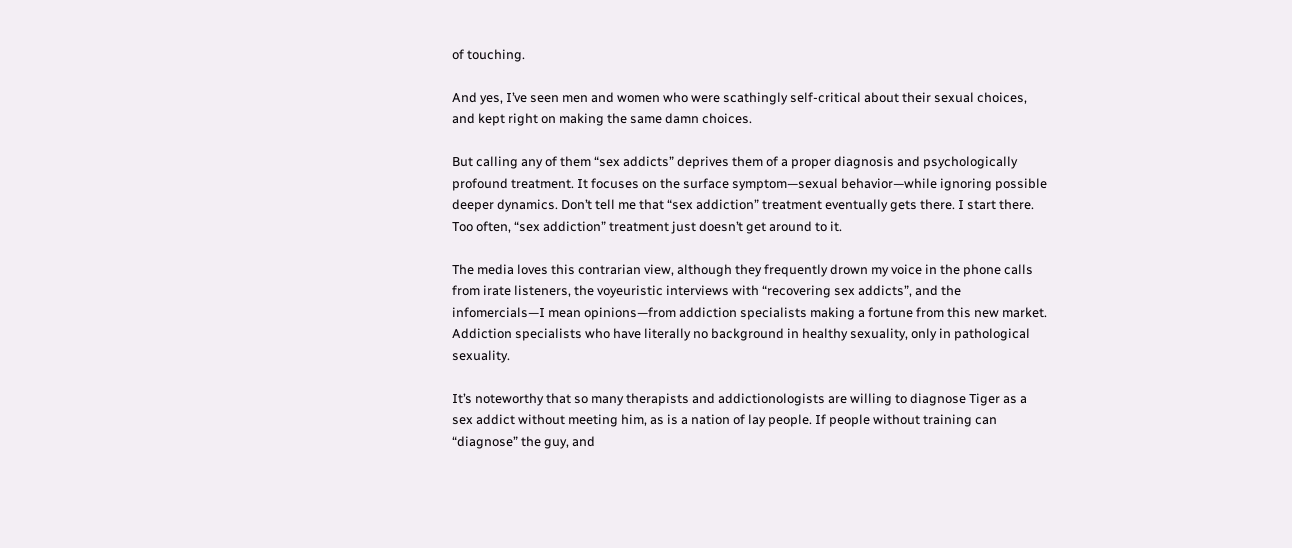of touching.

And yes, I’ve seen men and women who were scathingly self-critical about their sexual choices, and kept right on making the same damn choices.

But calling any of them “sex addicts” deprives them of a proper diagnosis and psychologically profound treatment. It focuses on the surface symptom—sexual behavior—while ignoring possible deeper dynamics. Don’t tell me that “sex addiction” treatment eventually gets there. I start there. Too often, “sex addiction” treatment just doesn’t get around to it.

The media loves this contrarian view, although they frequently drown my voice in the phone calls from irate listeners, the voyeuristic interviews with “recovering sex addicts”, and the infomercials—I mean opinions—from addiction specialists making a fortune from this new market. Addiction specialists who have literally no background in healthy sexuality, only in pathological sexuality.

It’s noteworthy that so many therapists and addictionologists are willing to diagnose Tiger as a sex addict without meeting him, as is a nation of lay people. If people without training can “diagnose” the guy, and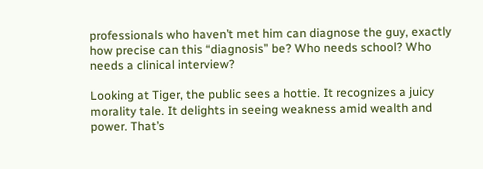professionals who haven’t met him can diagnose the guy, exactly how precise can this “diagnosis” be? Who needs school? Who needs a clinical interview?

Looking at Tiger, the public sees a hottie. It recognizes a juicy morality tale. It delights in seeing weakness amid wealth and power. That’s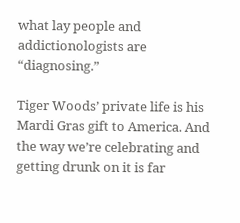what lay people and addictionologists are “diagnosing.”

Tiger Woods’ private life is his Mardi Gras gift to America. And the way we’re celebrating and getting drunk on it is far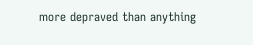more depraved than anything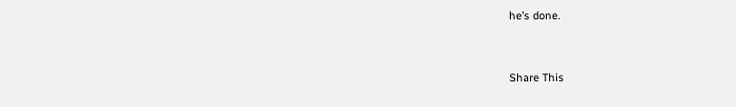he’s done.


Share This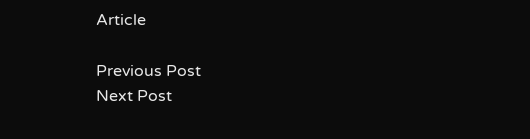Article

Previous Post
Next Post